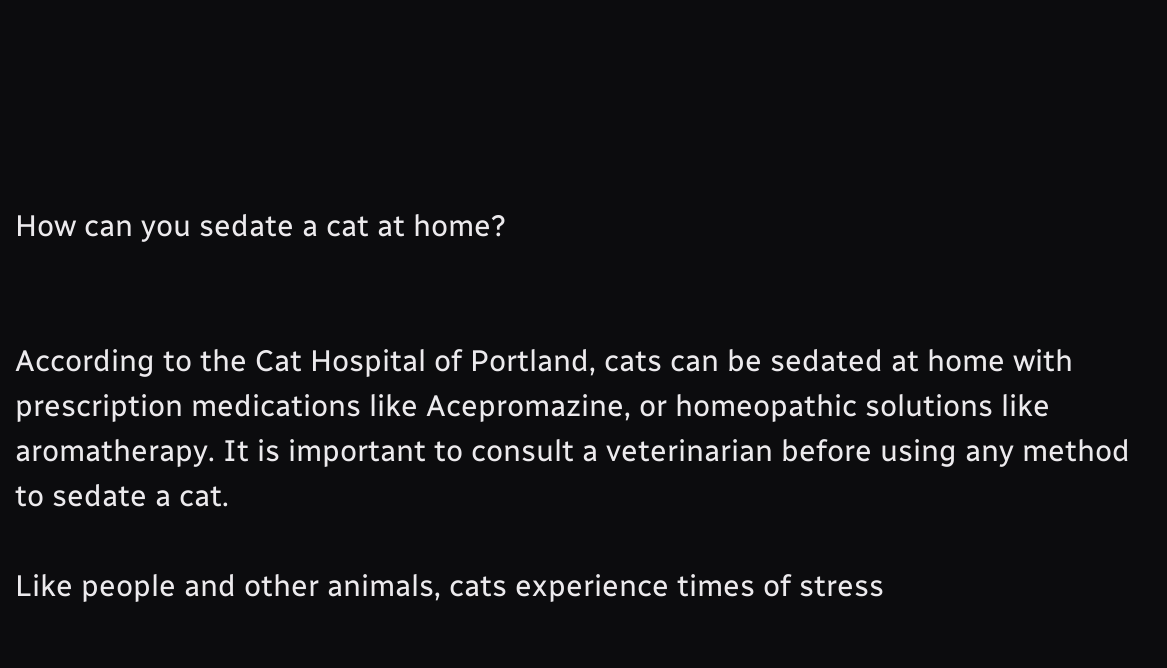How can you sedate a cat at home?


According to the Cat Hospital of Portland, cats can be sedated at home with prescription medications like Acepromazine, or homeopathic solutions like aromatherapy. It is important to consult a veterinarian before using any method to sedate a cat.

Like people and other animals, cats experience times of stress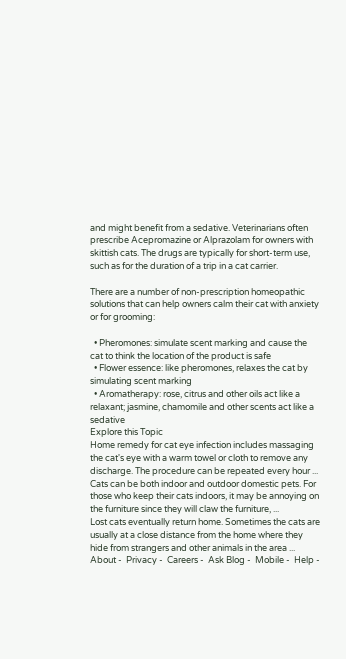and might benefit from a sedative. Veterinarians often prescribe Acepromazine or Alprazolam for owners with skittish cats. The drugs are typically for short-term use, such as for the duration of a trip in a cat carrier.

There are a number of non-prescription homeopathic solutions that can help owners calm their cat with anxiety or for grooming:

  • Pheromones: simulate scent marking and cause the cat to think the location of the product is safe
  • Flower essence: like pheromones, relaxes the cat by simulating scent marking
  • Aromatherapy: rose, citrus and other oils act like a relaxant; jasmine, chamomile and other scents act like a sedative
Explore this Topic
Home remedy for cat eye infection includes massaging the cat's eye with a warm towel or cloth to remove any discharge. The procedure can be repeated every hour ...
Cats can be both indoor and outdoor domestic pets. For those who keep their cats indoors, it may be annoying on the furniture since they will claw the furniture, ...
Lost cats eventually return home. Sometimes the cats are usually at a close distance from the home where they hide from strangers and other animals in the area ...
About -  Privacy -  Careers -  Ask Blog -  Mobile -  Help -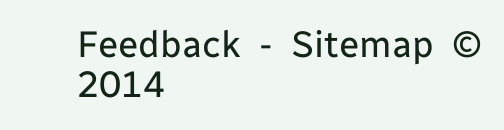Feedback  -  Sitemap  © 2014